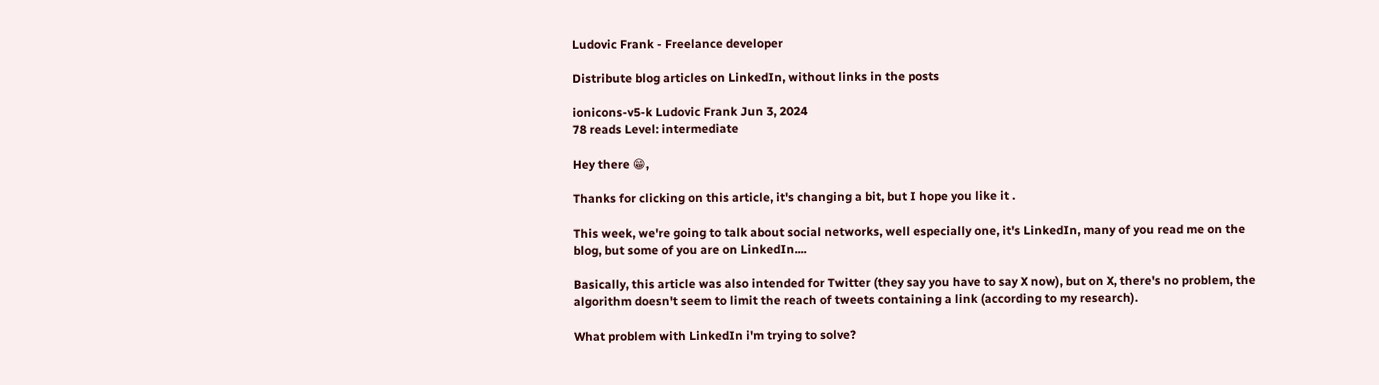Ludovic Frank - Freelance developer

Distribute blog articles on LinkedIn, without links in the posts

ionicons-v5-k Ludovic Frank Jun 3, 2024
78 reads Level: intermediate

Hey there 😁,

Thanks for clicking on this article, it's changing a bit, but I hope you like it .

This week, we're going to talk about social networks, well especially one, it's LinkedIn, many of you read me on the blog, but some of you are on LinkedIn....

Basically, this article was also intended for Twitter (they say you have to say X now), but on X, there's no problem, the algorithm doesn't seem to limit the reach of tweets containing a link (according to my research).

What problem with LinkedIn i'm trying to solve?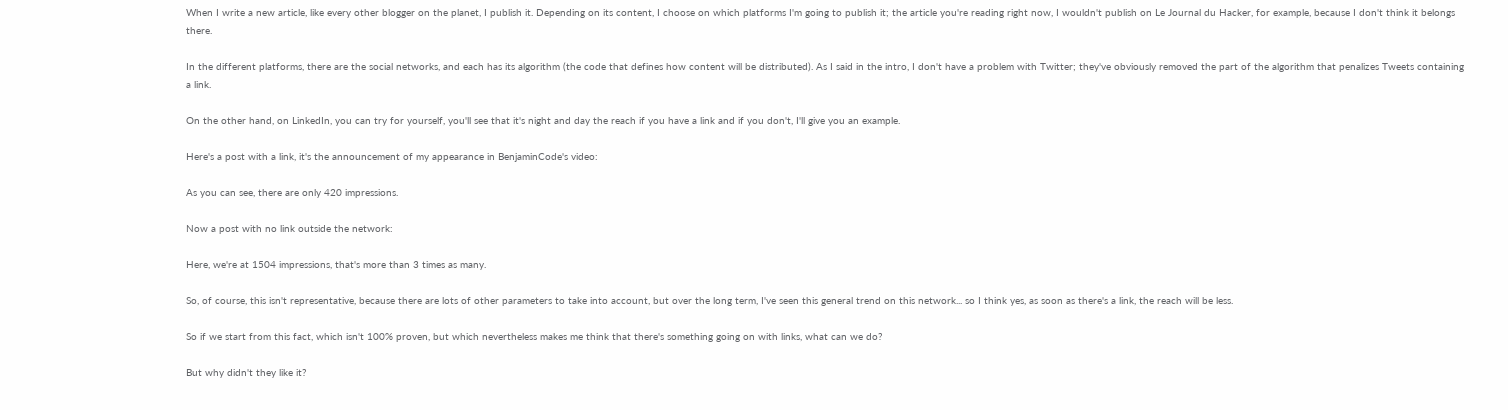When I write a new article, like every other blogger on the planet, I publish it. Depending on its content, I choose on which platforms I'm going to publish it; the article you're reading right now, I wouldn't publish on Le Journal du Hacker, for example, because I don't think it belongs there.

In the different platforms, there are the social networks, and each has its algorithm (the code that defines how content will be distributed). As I said in the intro, I don't have a problem with Twitter; they've obviously removed the part of the algorithm that penalizes Tweets containing a link.

On the other hand, on LinkedIn, you can try for yourself, you'll see that it's night and day the reach if you have a link and if you don't, I'll give you an example.

Here's a post with a link, it's the announcement of my appearance in BenjaminCode's video:

As you can see, there are only 420 impressions.

Now a post with no link outside the network:

Here, we're at 1504 impressions, that's more than 3 times as many.

So, of course, this isn't representative, because there are lots of other parameters to take into account, but over the long term, I've seen this general trend on this network... so I think yes, as soon as there's a link, the reach will be less.

So if we start from this fact, which isn't 100% proven, but which nevertheless makes me think that there's something going on with links, what can we do?

But why didn't they like it?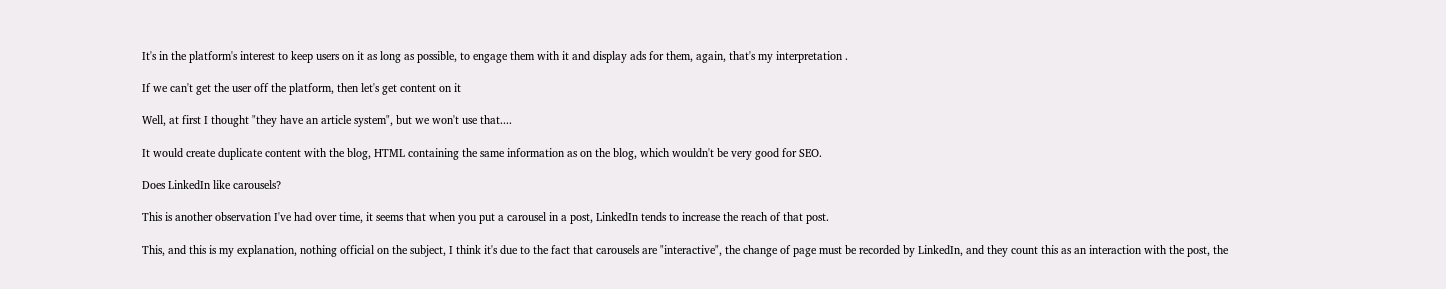It's in the platform's interest to keep users on it as long as possible, to engage them with it and display ads for them, again, that's my interpretation .

If we can't get the user off the platform, then let's get content on it

Well, at first I thought "they have an article system", but we won't use that....

It would create duplicate content with the blog, HTML containing the same information as on the blog, which wouldn't be very good for SEO.

Does LinkedIn like carousels?

This is another observation I've had over time, it seems that when you put a carousel in a post, LinkedIn tends to increase the reach of that post.

This, and this is my explanation, nothing official on the subject, I think it's due to the fact that carousels are "interactive", the change of page must be recorded by LinkedIn, and they count this as an interaction with the post, the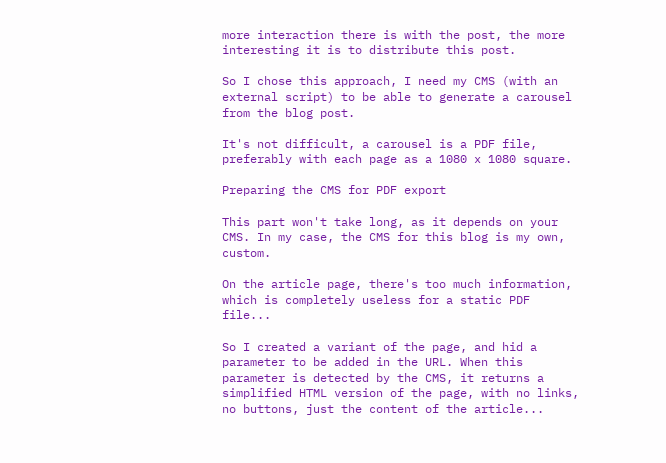more interaction there is with the post, the more interesting it is to distribute this post.

So I chose this approach, I need my CMS (with an external script) to be able to generate a carousel from the blog post.

It's not difficult, a carousel is a PDF file, preferably with each page as a 1080 x 1080 square.

Preparing the CMS for PDF export

This part won't take long, as it depends on your CMS. In my case, the CMS for this blog is my own, custom.

On the article page, there's too much information, which is completely useless for a static PDF file...

So I created a variant of the page, and hid a parameter to be added in the URL. When this parameter is detected by the CMS, it returns a simplified HTML version of the page, with no links, no buttons, just the content of the article...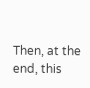Then, at the end, this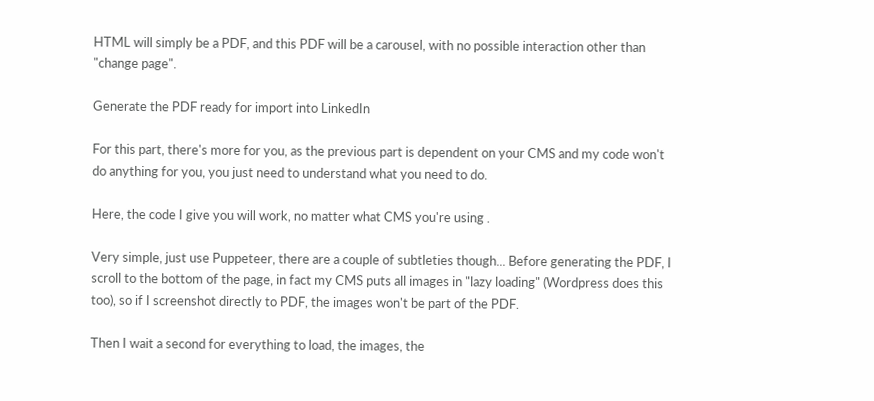HTML will simply be a PDF, and this PDF will be a carousel, with no possible interaction other than "change page".

Generate the PDF ready for import into LinkedIn

For this part, there's more for you, as the previous part is dependent on your CMS and my code won't do anything for you, you just need to understand what you need to do.

Here, the code I give you will work, no matter what CMS you're using .

Very simple, just use Puppeteer, there are a couple of subtleties though... Before generating the PDF, I scroll to the bottom of the page, in fact my CMS puts all images in "lazy loading" (Wordpress does this too), so if I screenshot directly to PDF, the images won't be part of the PDF.

Then I wait a second for everything to load, the images, the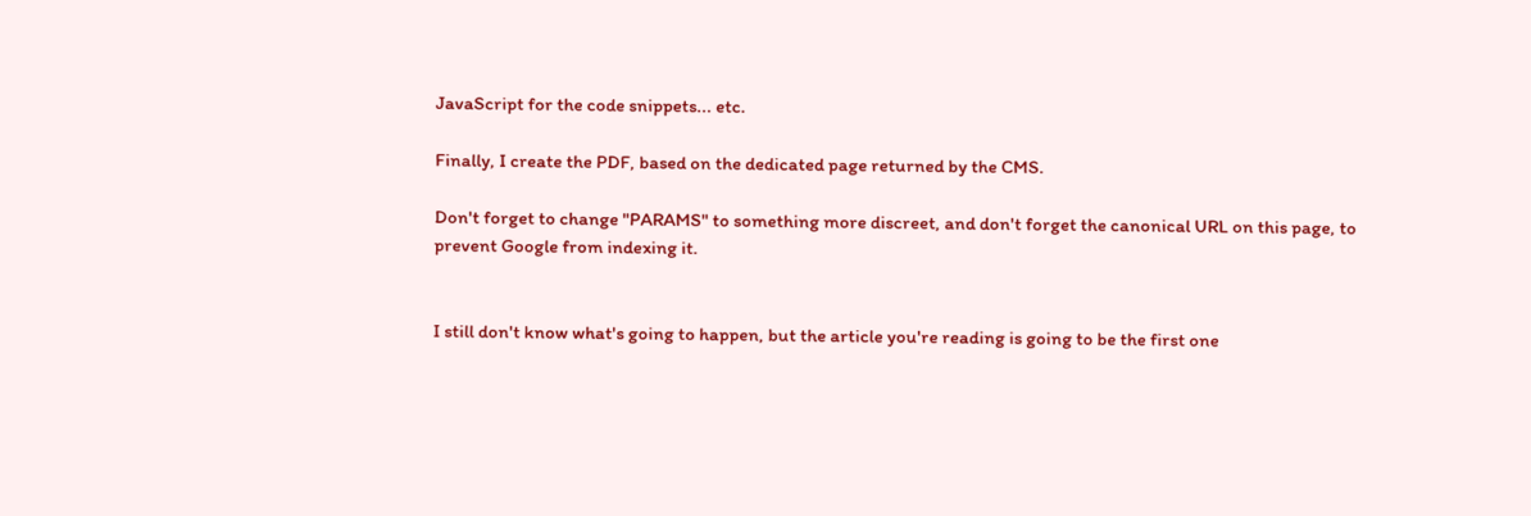JavaScript for the code snippets... etc.

Finally, I create the PDF, based on the dedicated page returned by the CMS.

Don't forget to change "PARAMS" to something more discreet, and don't forget the canonical URL on this page, to prevent Google from indexing it.


I still don't know what's going to happen, but the article you're reading is going to be the first one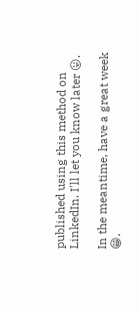published using this method on LinkedIn. I'll let you know later 😛.

In the meantime, have a great week 😁.